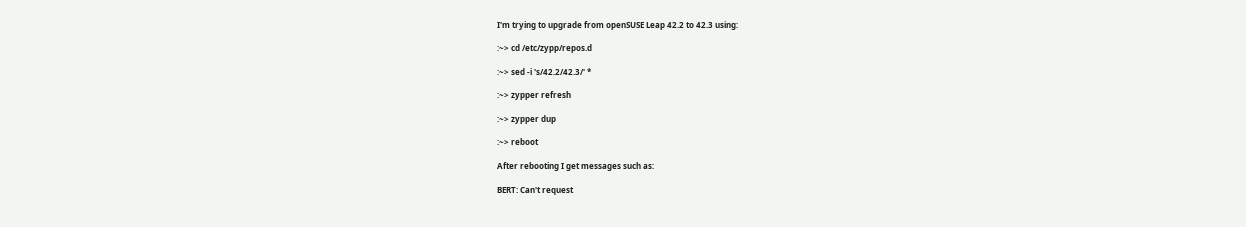I'm trying to upgrade from openSUSE Leap 42.2 to 42.3 using:

:~> cd /etc/zypp/repos.d

:~> sed -i 's/42.2/42.3/' *

:~> zypper refresh

:~> zypper dup

:~> reboot

After rebooting I get messages such as:

BERT: Can't request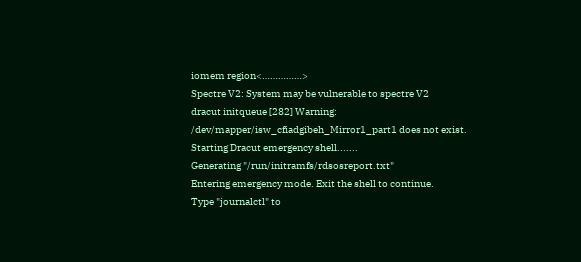iomem region<……………>
Spectre V2: System may be vulnerable to spectre V2
dracut initqueue [282] Warning: /dev/mapper/isw_cfiadgibeh_Mirror1_part1 does not exist.
Starting Dracut emergency shell.......
Generating "/run/initramfs/rdsosreport.txt"
Entering emergency mode. Exit the shell to continue.
Type "journalctl" to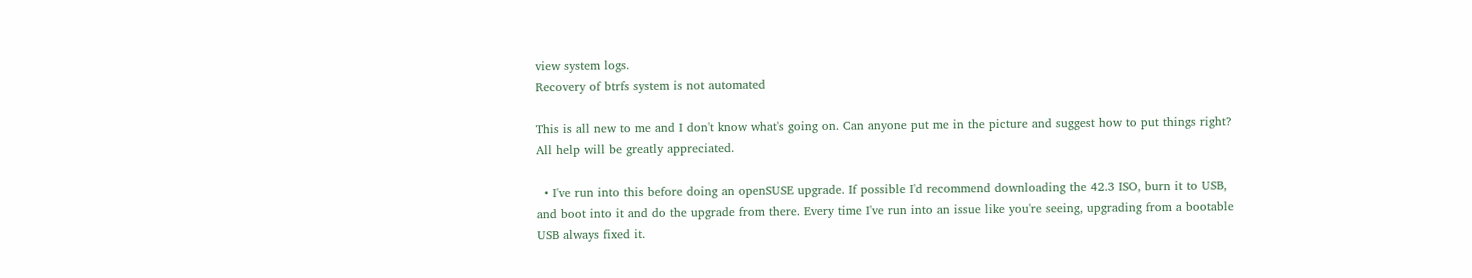view system logs.
Recovery of btrfs system is not automated

This is all new to me and I don't know what's going on. Can anyone put me in the picture and suggest how to put things right? All help will be greatly appreciated.

  • I've run into this before doing an openSUSE upgrade. If possible I'd recommend downloading the 42.3 ISO, burn it to USB, and boot into it and do the upgrade from there. Every time I've run into an issue like you're seeing, upgrading from a bootable USB always fixed it.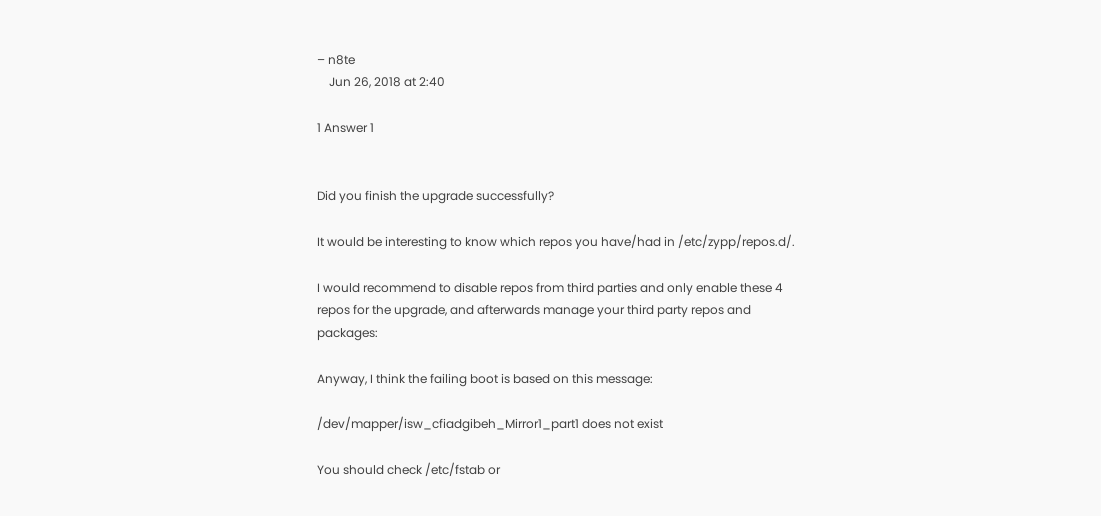– n8te
    Jun 26, 2018 at 2:40

1 Answer 1


Did you finish the upgrade successfully?

It would be interesting to know which repos you have/had in /etc/zypp/repos.d/.

I would recommend to disable repos from third parties and only enable these 4 repos for the upgrade, and afterwards manage your third party repos and packages:

Anyway, I think the failing boot is based on this message:

/dev/mapper/isw_cfiadgibeh_Mirror1_part1 does not exist

You should check /etc/fstab or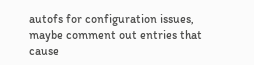autofs for configuration issues, maybe comment out entries that cause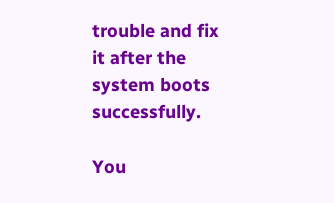trouble and fix it after the system boots successfully.

You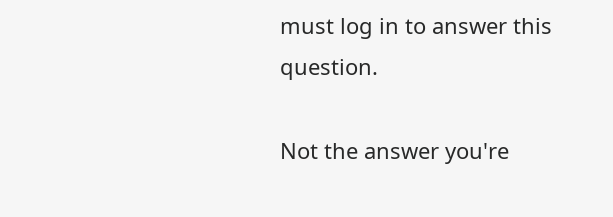must log in to answer this question.

Not the answer you're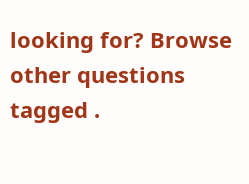looking for? Browse other questions tagged .